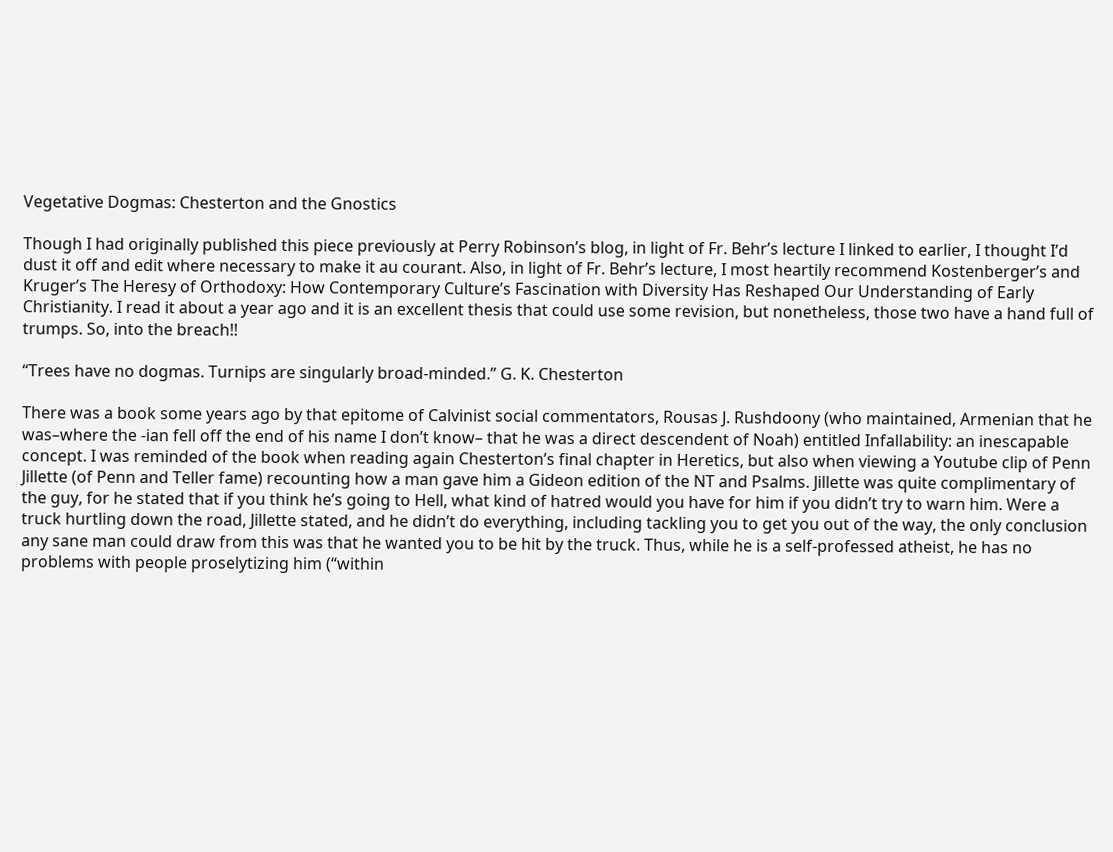Vegetative Dogmas: Chesterton and the Gnostics

Though I had originally published this piece previously at Perry Robinson’s blog, in light of Fr. Behr’s lecture I linked to earlier, I thought I’d dust it off and edit where necessary to make it au courant. Also, in light of Fr. Behr’s lecture, I most heartily recommend Kostenberger’s and Kruger’s The Heresy of Orthodoxy: How Contemporary Culture’s Fascination with Diversity Has Reshaped Our Understanding of Early Christianity. I read it about a year ago and it is an excellent thesis that could use some revision, but nonetheless, those two have a hand full of trumps. So, into the breach!!

“Trees have no dogmas. Turnips are singularly broad-minded.” G. K. Chesterton

There was a book some years ago by that epitome of Calvinist social commentators, Rousas J. Rushdoony (who maintained, Armenian that he was–where the -ian fell off the end of his name I don’t know– that he was a direct descendent of Noah) entitled Infallability: an inescapable concept. I was reminded of the book when reading again Chesterton’s final chapter in Heretics, but also when viewing a Youtube clip of Penn Jillette (of Penn and Teller fame) recounting how a man gave him a Gideon edition of the NT and Psalms. Jillette was quite complimentary of the guy, for he stated that if you think he’s going to Hell, what kind of hatred would you have for him if you didn’t try to warn him. Were a truck hurtling down the road, Jillette stated, and he didn’t do everything, including tackling you to get you out of the way, the only conclusion any sane man could draw from this was that he wanted you to be hit by the truck. Thus, while he is a self-professed atheist, he has no problems with people proselytizing him (“within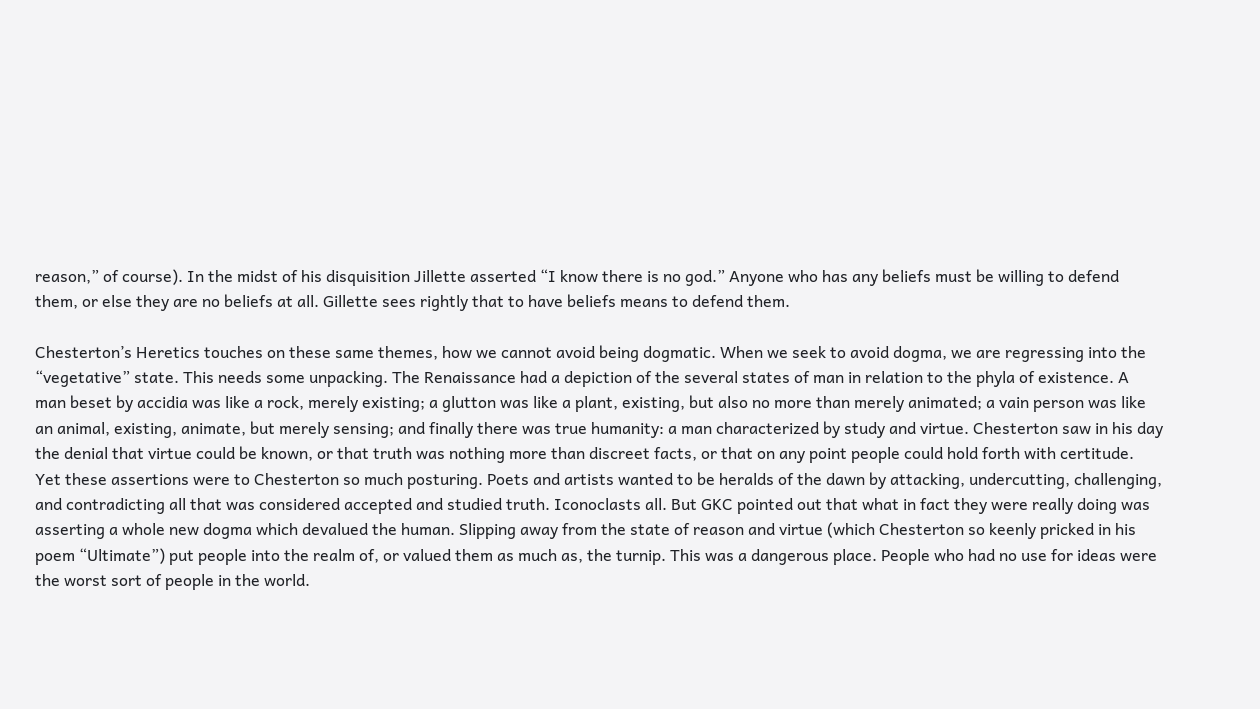reason,” of course). In the midst of his disquisition Jillette asserted “I know there is no god.” Anyone who has any beliefs must be willing to defend them, or else they are no beliefs at all. Gillette sees rightly that to have beliefs means to defend them.

Chesterton’s Heretics touches on these same themes, how we cannot avoid being dogmatic. When we seek to avoid dogma, we are regressing into the “vegetative” state. This needs some unpacking. The Renaissance had a depiction of the several states of man in relation to the phyla of existence. A man beset by accidia was like a rock, merely existing; a glutton was like a plant, existing, but also no more than merely animated; a vain person was like an animal, existing, animate, but merely sensing; and finally there was true humanity: a man characterized by study and virtue. Chesterton saw in his day the denial that virtue could be known, or that truth was nothing more than discreet facts, or that on any point people could hold forth with certitude. Yet these assertions were to Chesterton so much posturing. Poets and artists wanted to be heralds of the dawn by attacking, undercutting, challenging, and contradicting all that was considered accepted and studied truth. Iconoclasts all. But GKC pointed out that what in fact they were really doing was asserting a whole new dogma which devalued the human. Slipping away from the state of reason and virtue (which Chesterton so keenly pricked in his poem “Ultimate”) put people into the realm of, or valued them as much as, the turnip. This was a dangerous place. People who had no use for ideas were the worst sort of people in the world.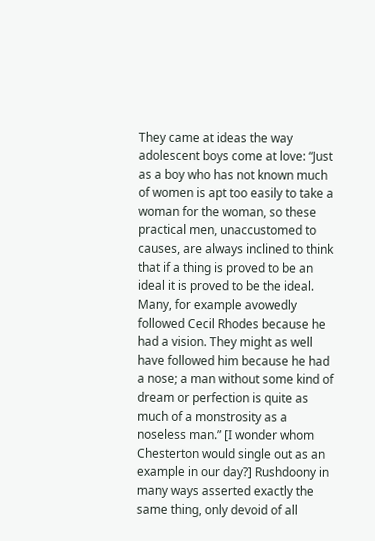They came at ideas the way adolescent boys come at love: “Just as a boy who has not known much of women is apt too easily to take a woman for the woman, so these practical men, unaccustomed to causes, are always inclined to think that if a thing is proved to be an ideal it is proved to be the ideal. Many, for example avowedly followed Cecil Rhodes because he had a vision. They might as well have followed him because he had a nose; a man without some kind of dream or perfection is quite as much of a monstrosity as a noseless man.” [I wonder whom Chesterton would single out as an example in our day?] Rushdoony in many ways asserted exactly the same thing, only devoid of all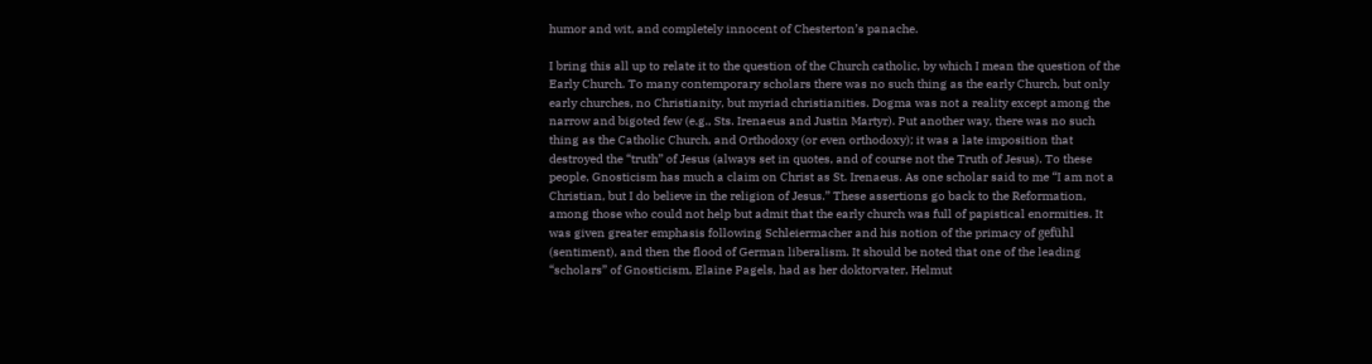humor and wit, and completely innocent of Chesterton’s panache.

I bring this all up to relate it to the question of the Church catholic, by which I mean the question of the Early Church. To many contemporary scholars there was no such thing as the early Church, but only early churches, no Christianity, but myriad christianities. Dogma was not a reality except among the narrow and bigoted few (e.g., Sts. Irenaeus and Justin Martyr). Put another way, there was no such thing as the Catholic Church, and Orthodoxy (or even orthodoxy); it was a late imposition that destroyed the “truth” of Jesus (always set in quotes, and of course not the Truth of Jesus). To these people, Gnosticism has much a claim on Christ as St. Irenaeus. As one scholar said to me “I am not a Christian, but I do believe in the religion of Jesus.” These assertions go back to the Reformation, among those who could not help but admit that the early church was full of papistical enormities. It was given greater emphasis following Schleiermacher and his notion of the primacy of gefühl (sentiment), and then the flood of German liberalism. It should be noted that one of the leading “scholars” of Gnosticism, Elaine Pagels, had as her doktorvater, Helmut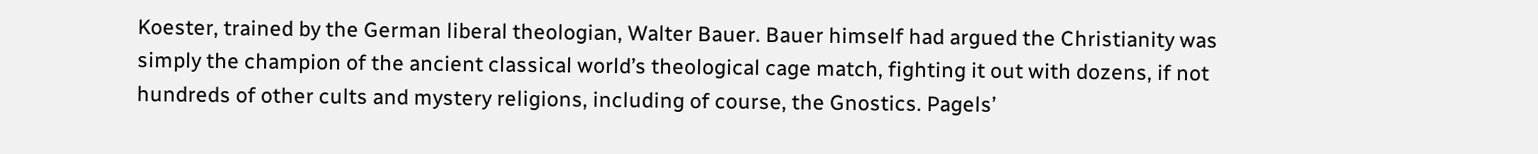Koester, trained by the German liberal theologian, Walter Bauer. Bauer himself had argued the Christianity was simply the champion of the ancient classical world’s theological cage match, fighting it out with dozens, if not hundreds of other cults and mystery religions, including of course, the Gnostics. Pagels’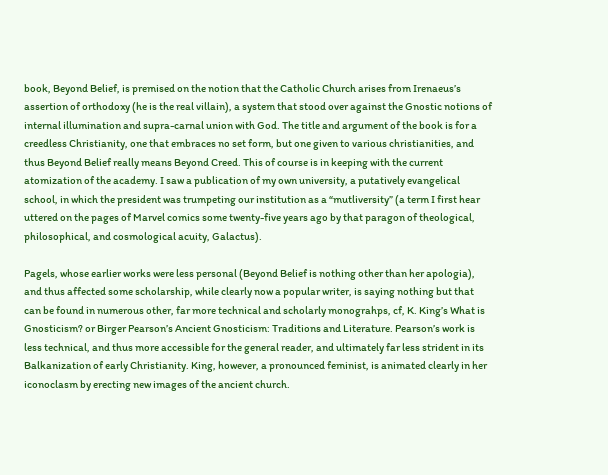book, Beyond Belief, is premised on the notion that the Catholic Church arises from Irenaeus’s assertion of orthodoxy (he is the real villain), a system that stood over against the Gnostic notions of internal illumination and supra-carnal union with God. The title and argument of the book is for a creedless Christianity, one that embraces no set form, but one given to various christianities, and thus Beyond Belief really means Beyond Creed. This of course is in keeping with the current atomization of the academy. I saw a publication of my own university, a putatively evangelical school, in which the president was trumpeting our institution as a “mutliversity” (a term I first hear uttered on the pages of Marvel comics some twenty-five years ago by that paragon of theological, philosophical, and cosmological acuity, Galactus).

Pagels, whose earlier works were less personal (Beyond Belief is nothing other than her apologia), and thus affected some scholarship, while clearly now a popular writer, is saying nothing but that can be found in numerous other, far more technical and scholarly monograhps, cf, K. King’s What is Gnosticism? or Birger Pearson’s Ancient Gnosticism: Traditions and Literature. Pearson’s work is less technical, and thus more accessible for the general reader, and ultimately far less strident in its Balkanization of early Christianity. King, however, a pronounced feminist, is animated clearly in her iconoclasm by erecting new images of the ancient church.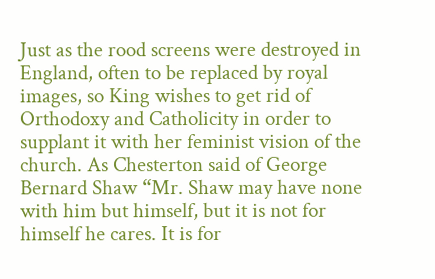Just as the rood screens were destroyed in England, often to be replaced by royal images, so King wishes to get rid of Orthodoxy and Catholicity in order to supplant it with her feminist vision of the church. As Chesterton said of George Bernard Shaw “Mr. Shaw may have none with him but himself, but it is not for himself he cares. It is for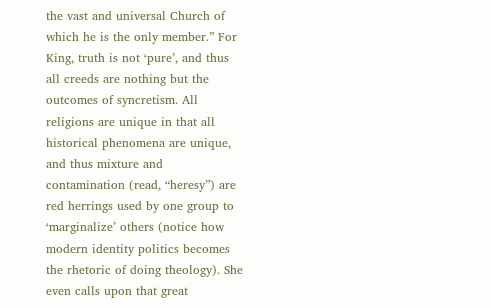the vast and universal Church of which he is the only member.” For King, truth is not ‘pure’, and thus all creeds are nothing but the outcomes of syncretism. All religions are unique in that all historical phenomena are unique, and thus mixture and contamination (read, “heresy”) are red herrings used by one group to ‘marginalize’ others (notice how modern identity politics becomes the rhetoric of doing theology). She even calls upon that great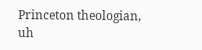Princeton theologian, uh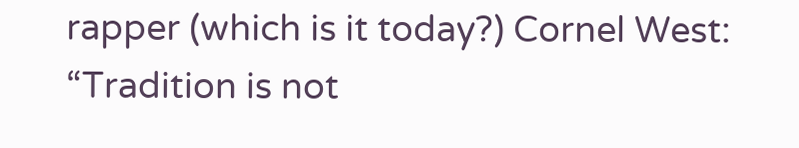rapper (which is it today?) Cornel West: “Tradition is not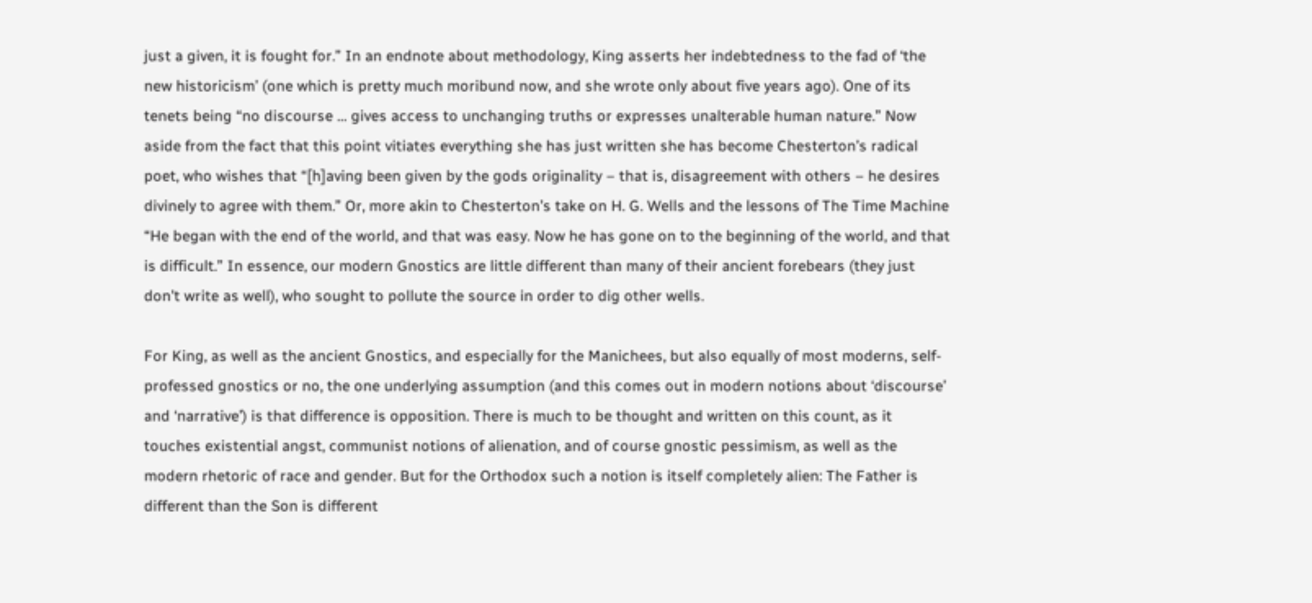just a given, it is fought for.” In an endnote about methodology, King asserts her indebtedness to the fad of ‘the new historicism’ (one which is pretty much moribund now, and she wrote only about five years ago). One of its tenets being “no discourse … gives access to unchanging truths or expresses unalterable human nature.” Now aside from the fact that this point vitiates everything she has just written she has become Chesterton’s radical poet, who wishes that “[h]aving been given by the gods originality – that is, disagreement with others – he desires divinely to agree with them.” Or, more akin to Chesterton’s take on H. G. Wells and the lessons of The Time Machine “He began with the end of the world, and that was easy. Now he has gone on to the beginning of the world, and that is difficult.” In essence, our modern Gnostics are little different than many of their ancient forebears (they just don’t write as well), who sought to pollute the source in order to dig other wells.

For King, as well as the ancient Gnostics, and especially for the Manichees, but also equally of most moderns, self-professed gnostics or no, the one underlying assumption (and this comes out in modern notions about ‘discourse’ and ‘narrative’) is that difference is opposition. There is much to be thought and written on this count, as it touches existential angst, communist notions of alienation, and of course gnostic pessimism, as well as the modern rhetoric of race and gender. But for the Orthodox such a notion is itself completely alien: The Father is different than the Son is different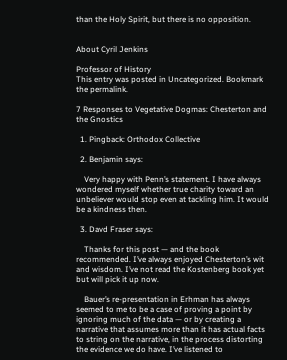than the Holy Spirit, but there is no opposition.


About Cyril Jenkins

Professor of History
This entry was posted in Uncategorized. Bookmark the permalink.

7 Responses to Vegetative Dogmas: Chesterton and the Gnostics

  1. Pingback: Orthodox Collective

  2. Benjamin says:

    Very happy with Penn’s statement. I have always wondered myself whether true charity toward an unbeliever would stop even at tackling him. It would be a kindness then.

  3. Davd Fraser says:

    Thanks for this post — and the book recommended. I’ve always enjoyed Chesterton’s wit and wisdom. I’ve not read the Kostenberg book yet but will pick it up now.

    Bauer’s re-presentation in Erhman has always seemed to me to be a case of proving a point by ignoring much of the data — or by creating a narrative that assumes more than it has actual facts to string on the narrative, in the process distorting the evidence we do have. I’ve listened to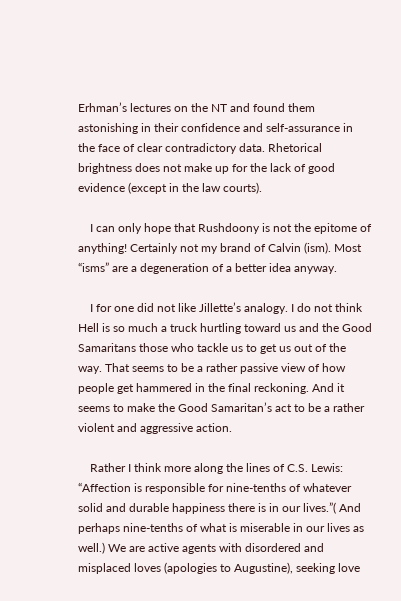Erhman’s lectures on the NT and found them astonishing in their confidence and self-assurance in the face of clear contradictory data. Rhetorical brightness does not make up for the lack of good evidence (except in the law courts).

    I can only hope that Rushdoony is not the epitome of anything! Certainly not my brand of Calvin (ism). Most “isms” are a degeneration of a better idea anyway.

    I for one did not like Jillette’s analogy. I do not think Hell is so much a truck hurtling toward us and the Good Samaritans those who tackle us to get us out of the way. That seems to be a rather passive view of how people get hammered in the final reckoning. And it seems to make the Good Samaritan’s act to be a rather violent and aggressive action.

    Rather I think more along the lines of C.S. Lewis: “Affection is responsible for nine-tenths of whatever solid and durable happiness there is in our lives.”( And perhaps nine-tenths of what is miserable in our lives as well.) We are active agents with disordered and misplaced loves (apologies to Augustine), seeking love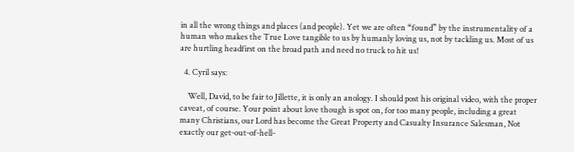in all the wrong things and places (and people). Yet we are often “found” by the instrumentality of a human who makes the True Love tangible to us by humanly loving us, not by tackling us. Most of us are hurtling headfirst on the broad path and need no truck to hit us!

  4. Cyril says:

    Well, David, to be fair to Jillette, it is only an anology. I should post his original video, with the proper caveat, of course. Your point about love though is spot on, for too many people, including a great many Christians, our Lord has become the Great Property and Casualty Insurance Salesman, Not exactly our get-out-of-hell-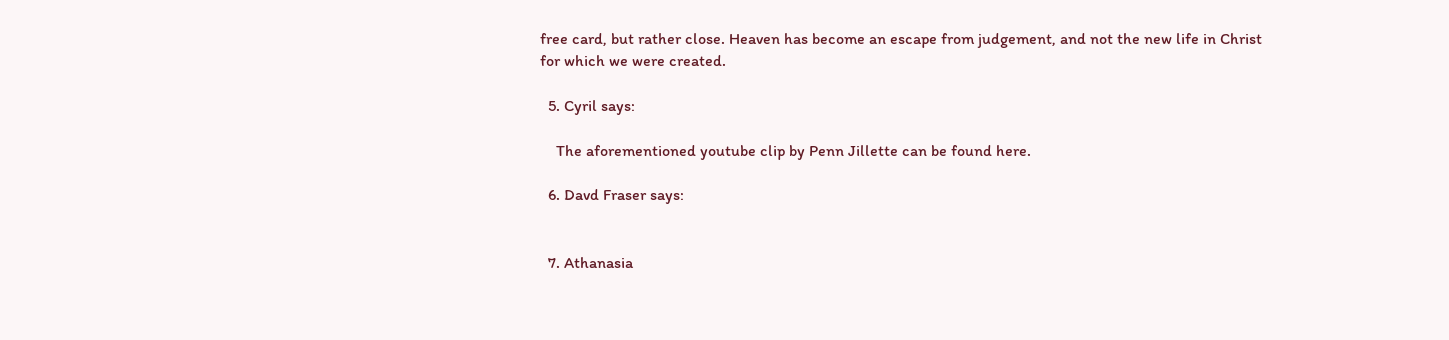free card, but rather close. Heaven has become an escape from judgement, and not the new life in Christ for which we were created.

  5. Cyril says:

    The aforementioned youtube clip by Penn Jillette can be found here.

  6. Davd Fraser says:


  7. Athanasia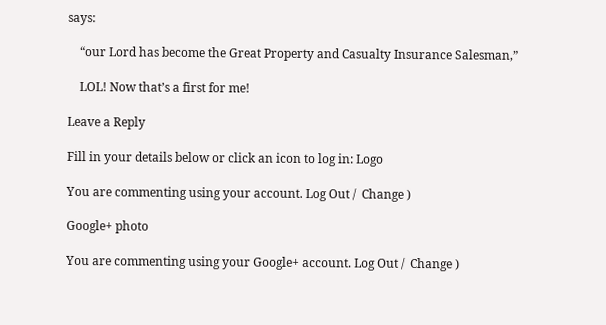says:

    “our Lord has become the Great Property and Casualty Insurance Salesman,”

    LOL! Now that’s a first for me!

Leave a Reply

Fill in your details below or click an icon to log in: Logo

You are commenting using your account. Log Out /  Change )

Google+ photo

You are commenting using your Google+ account. Log Out /  Change )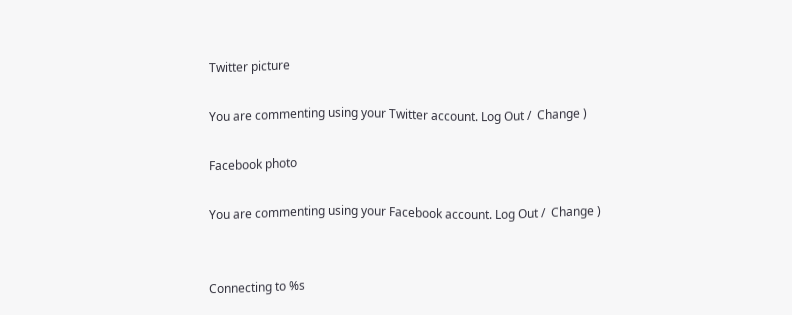Twitter picture

You are commenting using your Twitter account. Log Out /  Change )

Facebook photo

You are commenting using your Facebook account. Log Out /  Change )


Connecting to %s